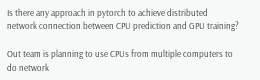Is there any approach in pytorch to achieve distributed network connection between CPU prediction and GPU training?

Out team is planning to use CPUs from multiple computers to do network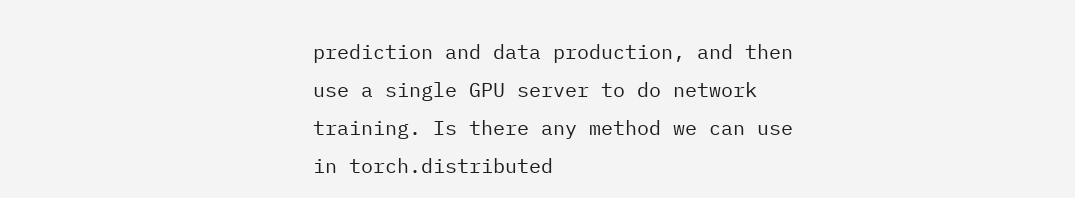prediction and data production, and then use a single GPU server to do network training. Is there any method we can use in torch.distributed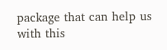package that can help us with this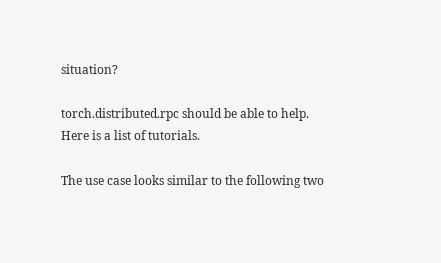situation?

torch.distributed.rpc should be able to help. Here is a list of tutorials.

The use case looks similar to the following two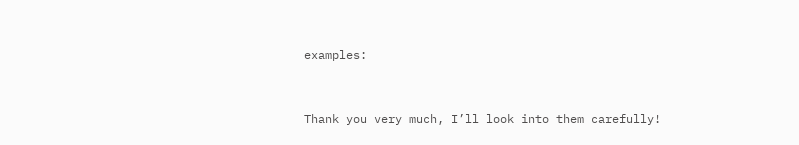examples:


Thank you very much, I’ll look into them carefully!